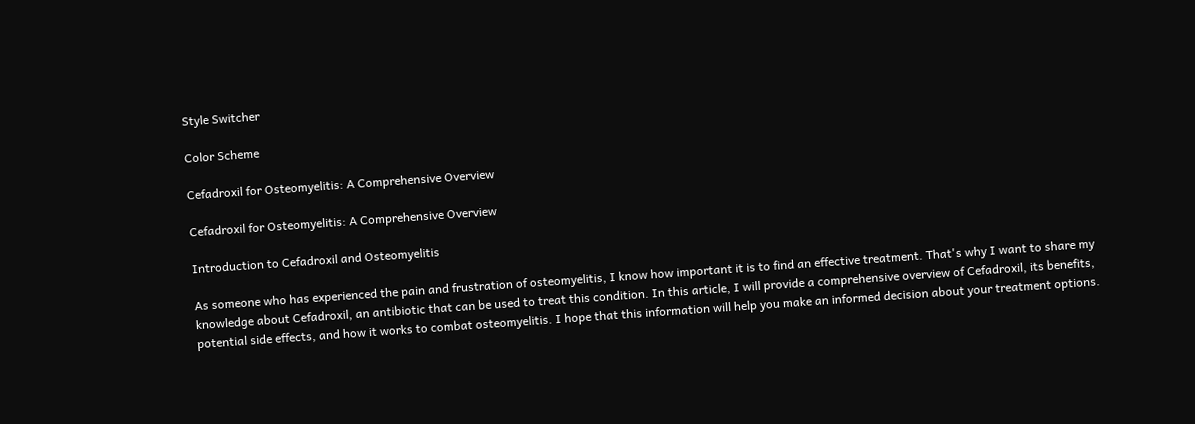Style Switcher

Color Scheme

Cefadroxil for Osteomyelitis: A Comprehensive Overview

Cefadroxil for Osteomyelitis: A Comprehensive Overview

Introduction to Cefadroxil and Osteomyelitis

As someone who has experienced the pain and frustration of osteomyelitis, I know how important it is to find an effective treatment. That's why I want to share my knowledge about Cefadroxil, an antibiotic that can be used to treat this condition. In this article, I will provide a comprehensive overview of Cefadroxil, its benefits, potential side effects, and how it works to combat osteomyelitis. I hope that this information will help you make an informed decision about your treatment options.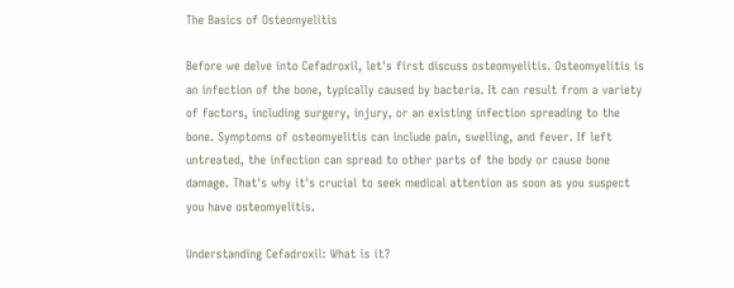The Basics of Osteomyelitis

Before we delve into Cefadroxil, let's first discuss osteomyelitis. Osteomyelitis is an infection of the bone, typically caused by bacteria. It can result from a variety of factors, including surgery, injury, or an existing infection spreading to the bone. Symptoms of osteomyelitis can include pain, swelling, and fever. If left untreated, the infection can spread to other parts of the body or cause bone damage. That's why it's crucial to seek medical attention as soon as you suspect you have osteomyelitis.

Understanding Cefadroxil: What is it?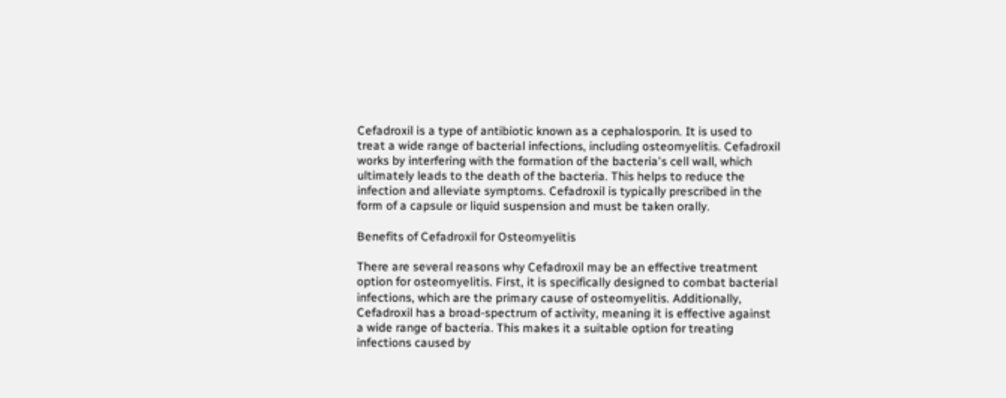Cefadroxil is a type of antibiotic known as a cephalosporin. It is used to treat a wide range of bacterial infections, including osteomyelitis. Cefadroxil works by interfering with the formation of the bacteria's cell wall, which ultimately leads to the death of the bacteria. This helps to reduce the infection and alleviate symptoms. Cefadroxil is typically prescribed in the form of a capsule or liquid suspension and must be taken orally.

Benefits of Cefadroxil for Osteomyelitis

There are several reasons why Cefadroxil may be an effective treatment option for osteomyelitis. First, it is specifically designed to combat bacterial infections, which are the primary cause of osteomyelitis. Additionally, Cefadroxil has a broad-spectrum of activity, meaning it is effective against a wide range of bacteria. This makes it a suitable option for treating infections caused by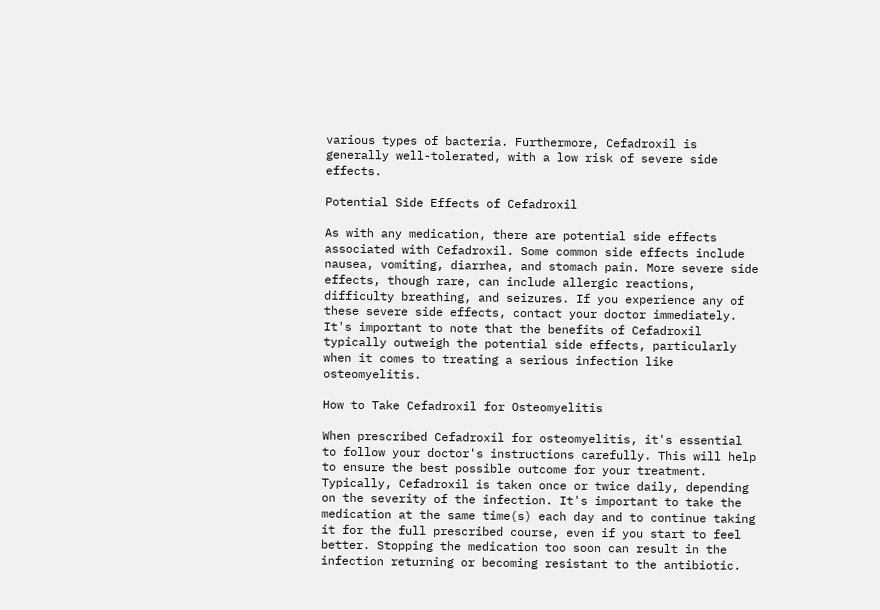various types of bacteria. Furthermore, Cefadroxil is generally well-tolerated, with a low risk of severe side effects.

Potential Side Effects of Cefadroxil

As with any medication, there are potential side effects associated with Cefadroxil. Some common side effects include nausea, vomiting, diarrhea, and stomach pain. More severe side effects, though rare, can include allergic reactions, difficulty breathing, and seizures. If you experience any of these severe side effects, contact your doctor immediately. It's important to note that the benefits of Cefadroxil typically outweigh the potential side effects, particularly when it comes to treating a serious infection like osteomyelitis.

How to Take Cefadroxil for Osteomyelitis

When prescribed Cefadroxil for osteomyelitis, it's essential to follow your doctor's instructions carefully. This will help to ensure the best possible outcome for your treatment. Typically, Cefadroxil is taken once or twice daily, depending on the severity of the infection. It's important to take the medication at the same time(s) each day and to continue taking it for the full prescribed course, even if you start to feel better. Stopping the medication too soon can result in the infection returning or becoming resistant to the antibiotic.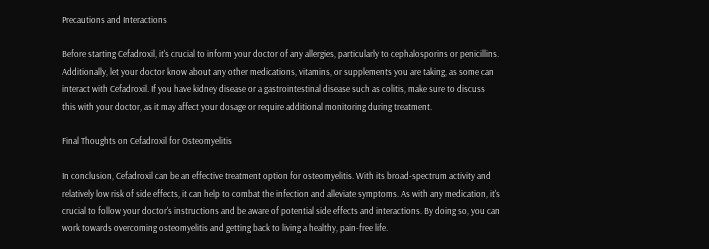Precautions and Interactions

Before starting Cefadroxil, it's crucial to inform your doctor of any allergies, particularly to cephalosporins or penicillins. Additionally, let your doctor know about any other medications, vitamins, or supplements you are taking, as some can interact with Cefadroxil. If you have kidney disease or a gastrointestinal disease such as colitis, make sure to discuss this with your doctor, as it may affect your dosage or require additional monitoring during treatment.

Final Thoughts on Cefadroxil for Osteomyelitis

In conclusion, Cefadroxil can be an effective treatment option for osteomyelitis. With its broad-spectrum activity and relatively low risk of side effects, it can help to combat the infection and alleviate symptoms. As with any medication, it's crucial to follow your doctor's instructions and be aware of potential side effects and interactions. By doing so, you can work towards overcoming osteomyelitis and getting back to living a healthy, pain-free life.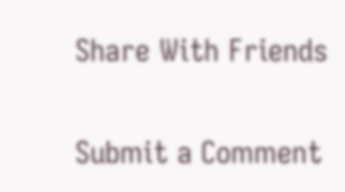Share With Friends

Submit a Comment